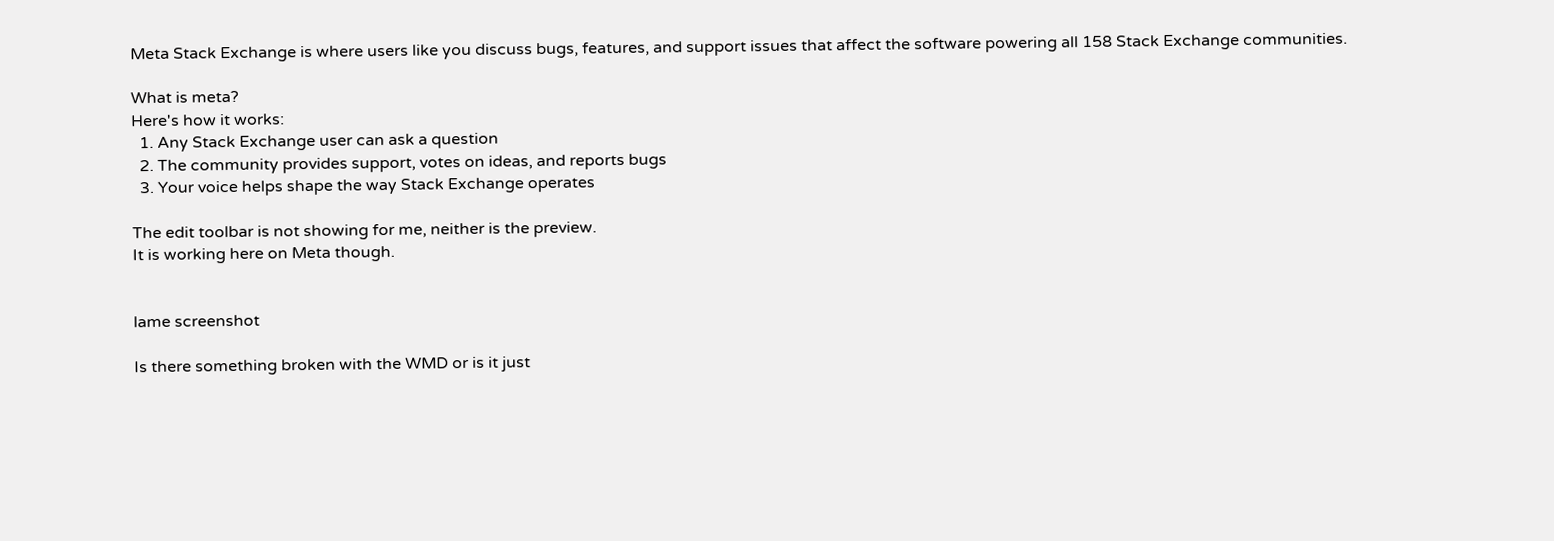Meta Stack Exchange is where users like you discuss bugs, features, and support issues that affect the software powering all 158 Stack Exchange communities.

What is meta?
Here's how it works:
  1. Any Stack Exchange user can ask a question
  2. The community provides support, votes on ideas, and reports bugs
  3. Your voice helps shape the way Stack Exchange operates

The edit toolbar is not showing for me, neither is the preview.
It is working here on Meta though.


lame screenshot

Is there something broken with the WMD or is it just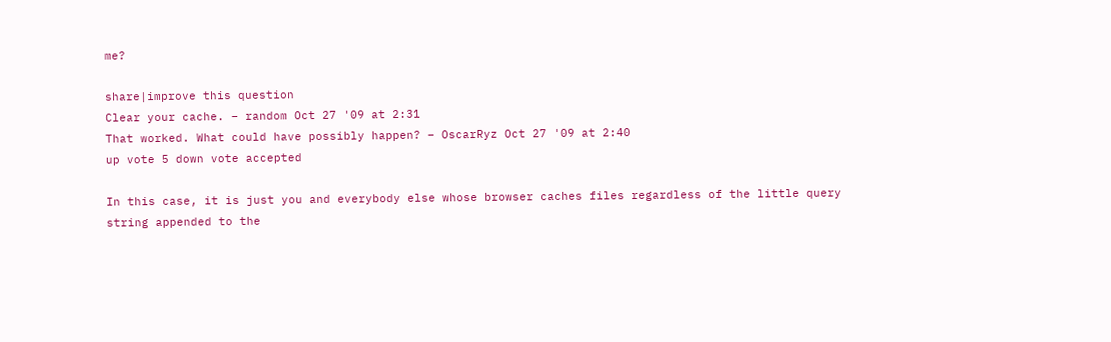me?

share|improve this question
Clear your cache. – random Oct 27 '09 at 2:31
That worked. What could have possibly happen? – OscarRyz Oct 27 '09 at 2:40
up vote 5 down vote accepted

In this case, it is just you and everybody else whose browser caches files regardless of the little query string appended to the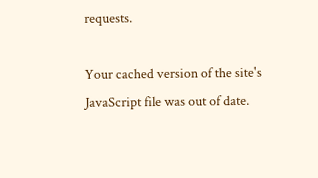requests.

Your cached version of the site's JavaScript file was out of date.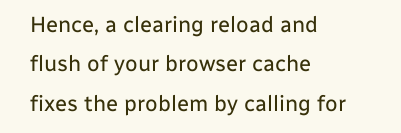Hence, a clearing reload and flush of your browser cache fixes the problem by calling for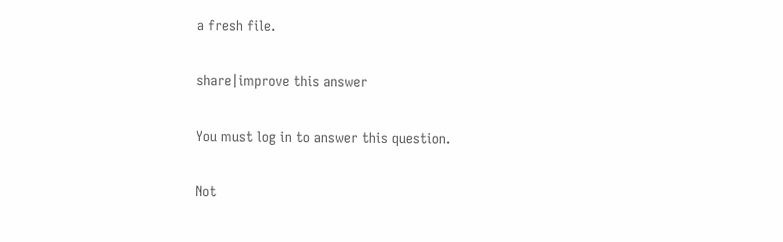a fresh file.

share|improve this answer

You must log in to answer this question.

Not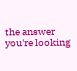the answer you're looking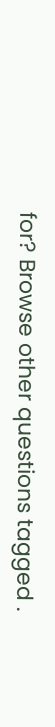for? Browse other questions tagged .